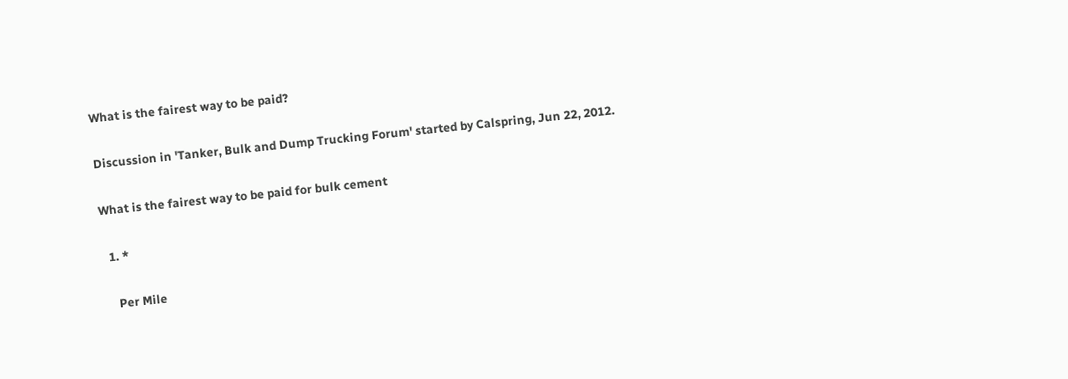What is the fairest way to be paid?

Discussion in 'Tanker, Bulk and Dump Trucking Forum' started by Calspring, Jun 22, 2012.

What is the fairest way to be paid for bulk cement

  1. *

    Per Mile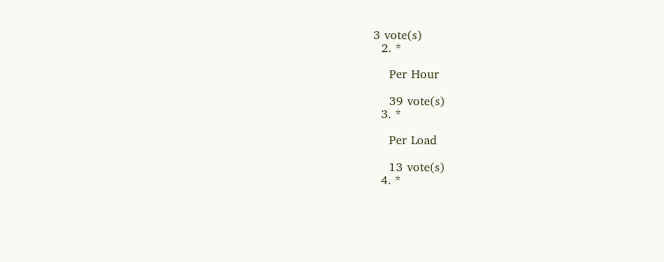3 vote(s)
  2. *

    Per Hour

    39 vote(s)
  3. *

    Per Load

    13 vote(s)
  4. *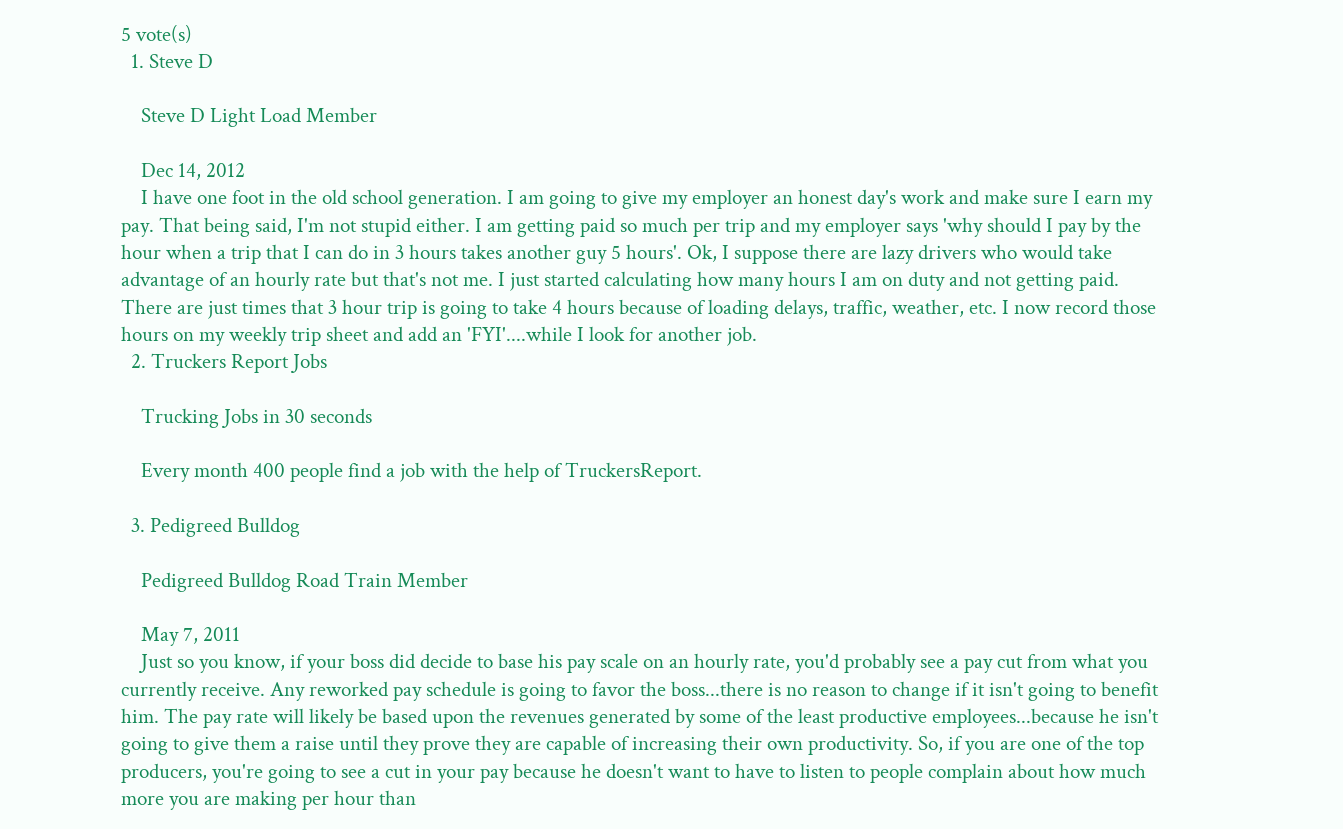5 vote(s)
  1. Steve D

    Steve D Light Load Member

    Dec 14, 2012
    I have one foot in the old school generation. I am going to give my employer an honest day's work and make sure I earn my pay. That being said, I'm not stupid either. I am getting paid so much per trip and my employer says 'why should I pay by the hour when a trip that I can do in 3 hours takes another guy 5 hours'. Ok, I suppose there are lazy drivers who would take advantage of an hourly rate but that's not me. I just started calculating how many hours I am on duty and not getting paid. There are just times that 3 hour trip is going to take 4 hours because of loading delays, traffic, weather, etc. I now record those hours on my weekly trip sheet and add an 'FYI'....while I look for another job.
  2. Truckers Report Jobs

    Trucking Jobs in 30 seconds

    Every month 400 people find a job with the help of TruckersReport.

  3. Pedigreed Bulldog

    Pedigreed Bulldog Road Train Member

    May 7, 2011
    Just so you know, if your boss did decide to base his pay scale on an hourly rate, you'd probably see a pay cut from what you currently receive. Any reworked pay schedule is going to favor the boss...there is no reason to change if it isn't going to benefit him. The pay rate will likely be based upon the revenues generated by some of the least productive employees...because he isn't going to give them a raise until they prove they are capable of increasing their own productivity. So, if you are one of the top producers, you're going to see a cut in your pay because he doesn't want to have to listen to people complain about how much more you are making per hour than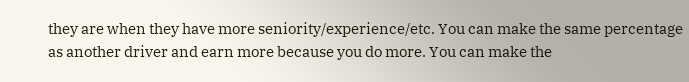they are when they have more seniority/experience/etc. You can make the same percentage as another driver and earn more because you do more. You can make the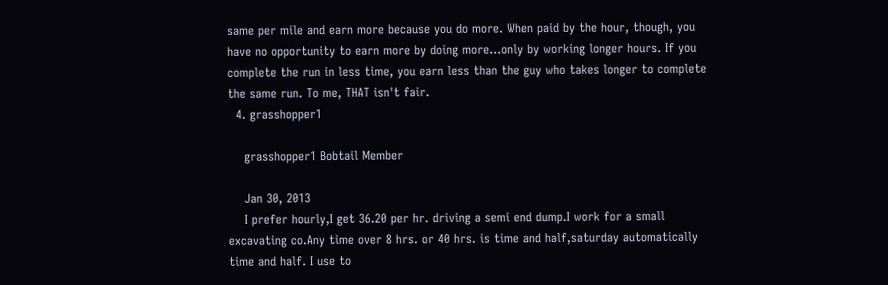same per mile and earn more because you do more. When paid by the hour, though, you have no opportunity to earn more by doing more...only by working longer hours. If you complete the run in less time, you earn less than the guy who takes longer to complete the same run. To me, THAT isn't fair.
  4. grasshopper1

    grasshopper1 Bobtail Member

    Jan 30, 2013
    I prefer hourly,I get 36.20 per hr. driving a semi end dump.I work for a small excavating co.Any time over 8 hrs. or 40 hrs. is time and half,saturday automatically time and half. I use to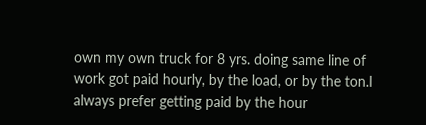own my own truck for 8 yrs. doing same line of work got paid hourly, by the load, or by the ton.I always prefer getting paid by the hour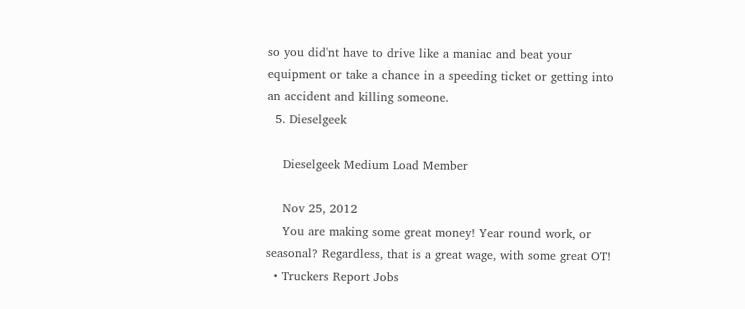so you did'nt have to drive like a maniac and beat your equipment or take a chance in a speeding ticket or getting into an accident and killing someone.
  5. Dieselgeek

    Dieselgeek Medium Load Member

    Nov 25, 2012
    You are making some great money! Year round work, or seasonal? Regardless, that is a great wage, with some great OT!
  • Truckers Report Jobs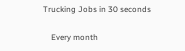Trucking Jobs in 30 seconds

    Every month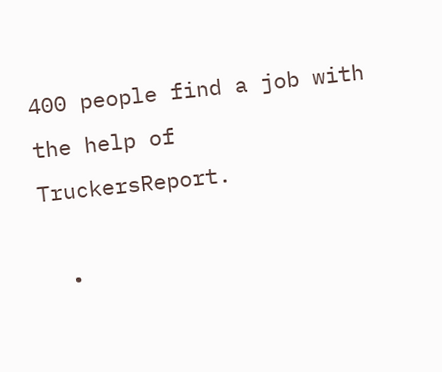400 people find a job with the help of TruckersReport.

  •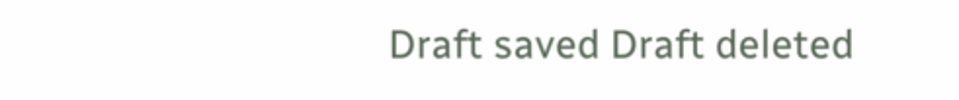Draft saved Draft deleted